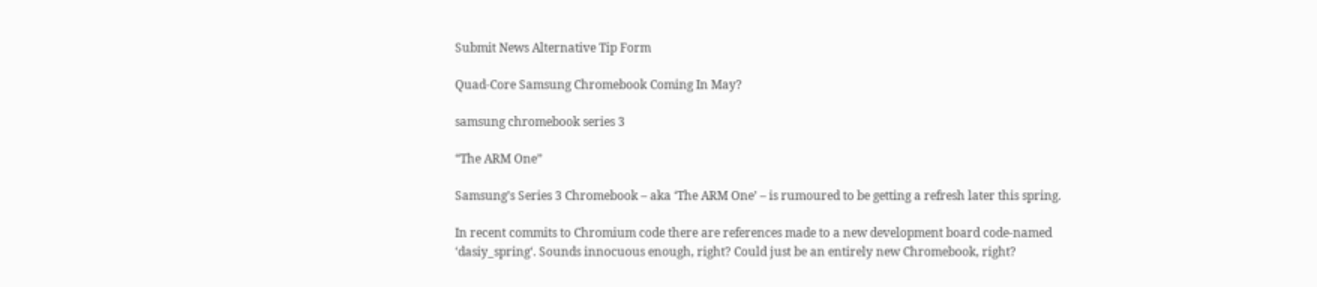Submit News Alternative Tip Form

Quad-Core Samsung Chromebook Coming In May?

samsung chromebook series 3

“The ARM One”

Samsung’s Series 3 Chromebook – aka ‘The ARM One’ – is rumoured to be getting a refresh later this spring.

In recent commits to Chromium code there are references made to a new development board code-named ‘dasiy_spring‘. Sounds innocuous enough, right? Could just be an entirely new Chromebook, right?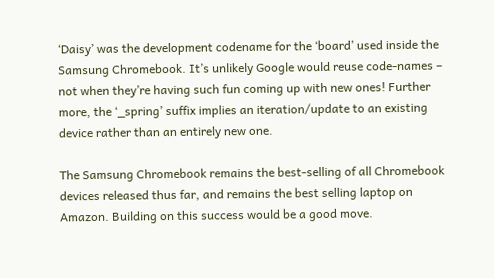‘Daisy’ was the development codename for the ‘board’ used inside the Samsung Chromebook. It’s unlikely Google would reuse code-names – not when they’re having such fun coming up with new ones! Further more, the ‘_spring’ suffix implies an iteration/update to an existing device rather than an entirely new one.

The Samsung Chromebook remains the best-selling of all Chromebook devices released thus far, and remains the best selling laptop on Amazon. Building on this success would be a good move.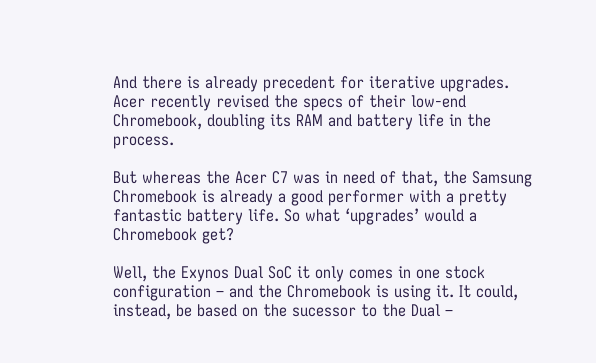And there is already precedent for iterative upgrades. Acer recently revised the specs of their low-end Chromebook, doubling its RAM and battery life in the process.

But whereas the Acer C7 was in need of that, the Samsung Chromebook is already a good performer with a pretty fantastic battery life. So what ‘upgrades’ would a Chromebook get?

Well, the Exynos Dual SoC it only comes in one stock configuration – and the Chromebook is using it. It could, instead, be based on the sucessor to the Dual –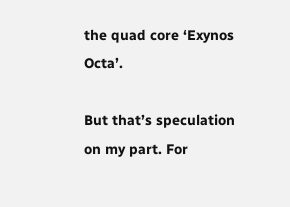the quad core ‘Exynos Octa’.

But that’s speculation on my part. For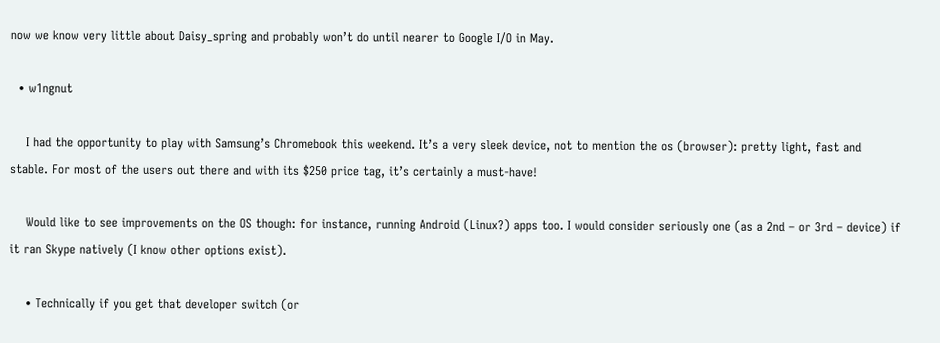now we know very little about Daisy_spring and probably won’t do until nearer to Google I/O in May.

  • w1ngnut

    I had the opportunity to play with Samsung’s Chromebook this weekend. It’s a very sleek device, not to mention the os (browser): pretty light, fast and stable. For most of the users out there and with its $250 price tag, it’s certainly a must-have!

    Would like to see improvements on the OS though: for instance, running Android (Linux?) apps too. I would consider seriously one (as a 2nd – or 3rd – device) if it ran Skype natively (I know other options exist).

    • Technically if you get that developer switch (or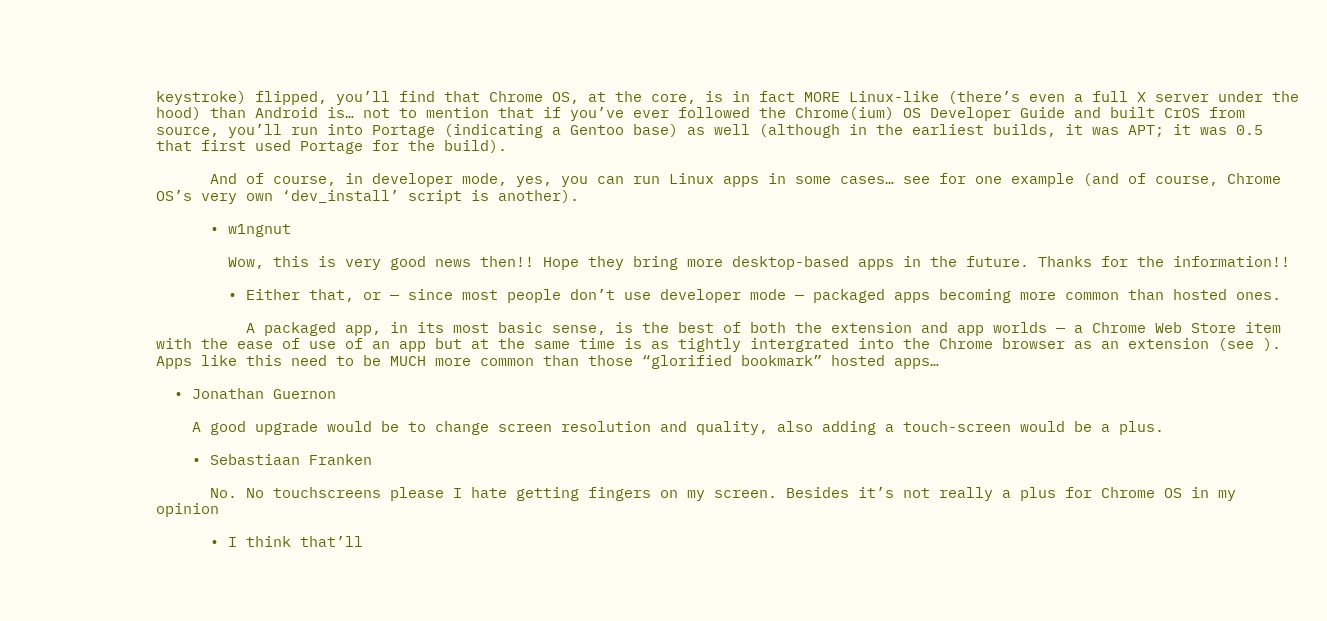keystroke) flipped, you’ll find that Chrome OS, at the core, is in fact MORE Linux-like (there’s even a full X server under the hood) than Android is… not to mention that if you’ve ever followed the Chrome(ium) OS Developer Guide and built CrOS from source, you’ll run into Portage (indicating a Gentoo base) as well (although in the earliest builds, it was APT; it was 0.5 that first used Portage for the build).

      And of course, in developer mode, yes, you can run Linux apps in some cases… see for one example (and of course, Chrome OS’s very own ‘dev_install’ script is another).

      • w1ngnut

        Wow, this is very good news then!! Hope they bring more desktop-based apps in the future. Thanks for the information!!

        • Either that, or — since most people don’t use developer mode — packaged apps becoming more common than hosted ones.

          A packaged app, in its most basic sense, is the best of both the extension and app worlds — a Chrome Web Store item with the ease of use of an app but at the same time is as tightly intergrated into the Chrome browser as an extension (see ). Apps like this need to be MUCH more common than those “glorified bookmark” hosted apps…

  • Jonathan Guernon

    A good upgrade would be to change screen resolution and quality, also adding a touch-screen would be a plus.

    • Sebastiaan Franken

      No. No touchscreens please I hate getting fingers on my screen. Besides it’s not really a plus for Chrome OS in my opinion

      • I think that’ll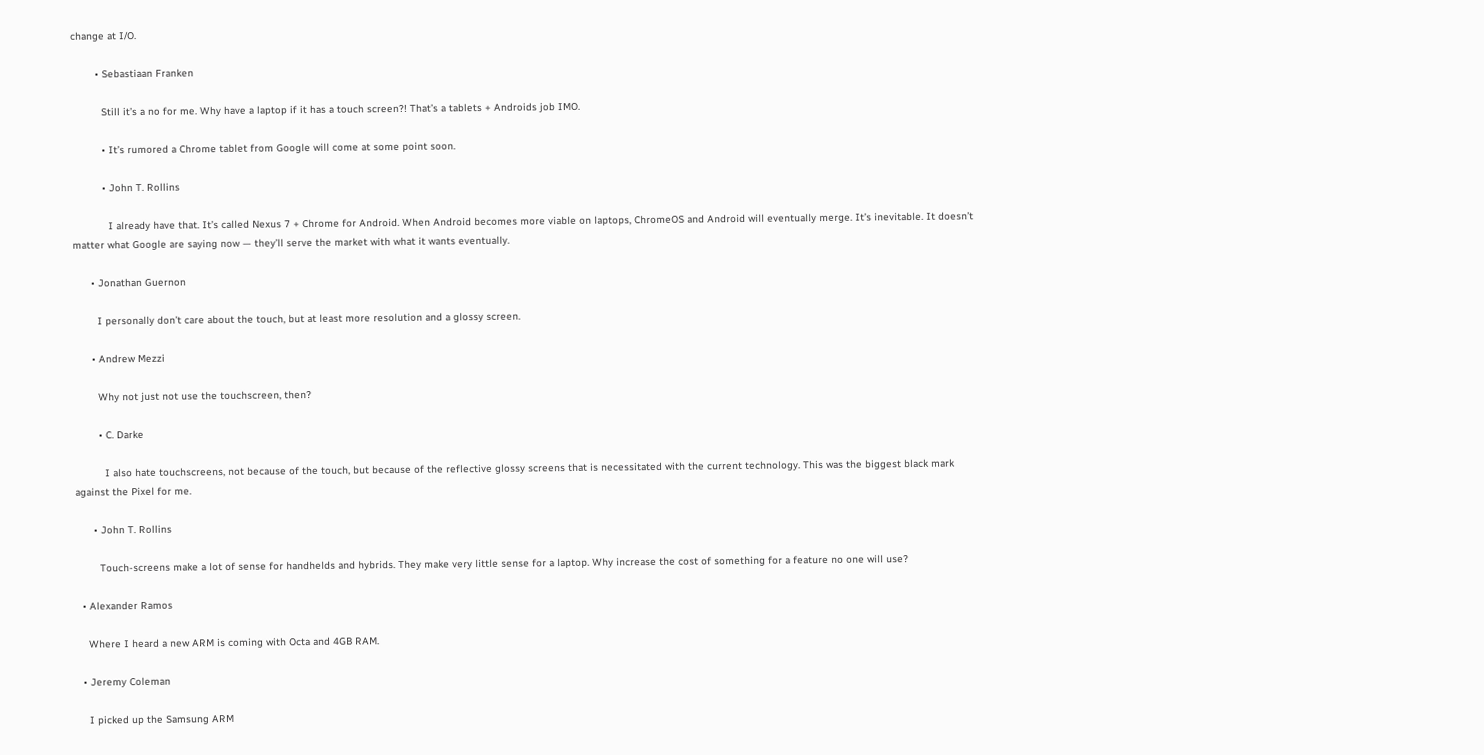change at I/O.

        • Sebastiaan Franken

          Still it’s a no for me. Why have a laptop if it has a touch screen?! That’s a tablets + Androids job IMO.

          • It’s rumored a Chrome tablet from Google will come at some point soon.

          • John T. Rollins

            I already have that. It’s called Nexus 7 + Chrome for Android. When Android becomes more viable on laptops, ChromeOS and Android will eventually merge. It’s inevitable. It doesn’t matter what Google are saying now — they’ll serve the market with what it wants eventually.

      • Jonathan Guernon

        I personally don’t care about the touch, but at least more resolution and a glossy screen.

      • Andrew Mezzi

        Why not just not use the touchscreen, then?

        • C. Darke

          I also hate touchscreens, not because of the touch, but because of the reflective glossy screens that is necessitated with the current technology. This was the biggest black mark against the Pixel for me.

      • John T. Rollins

        Touch-screens make a lot of sense for handhelds and hybrids. They make very little sense for a laptop. Why increase the cost of something for a feature no one will use?

  • Alexander Ramos

    Where I heard a new ARM is coming with Octa and 4GB RAM.

  • Jeremy Coleman

    I picked up the Samsung ARM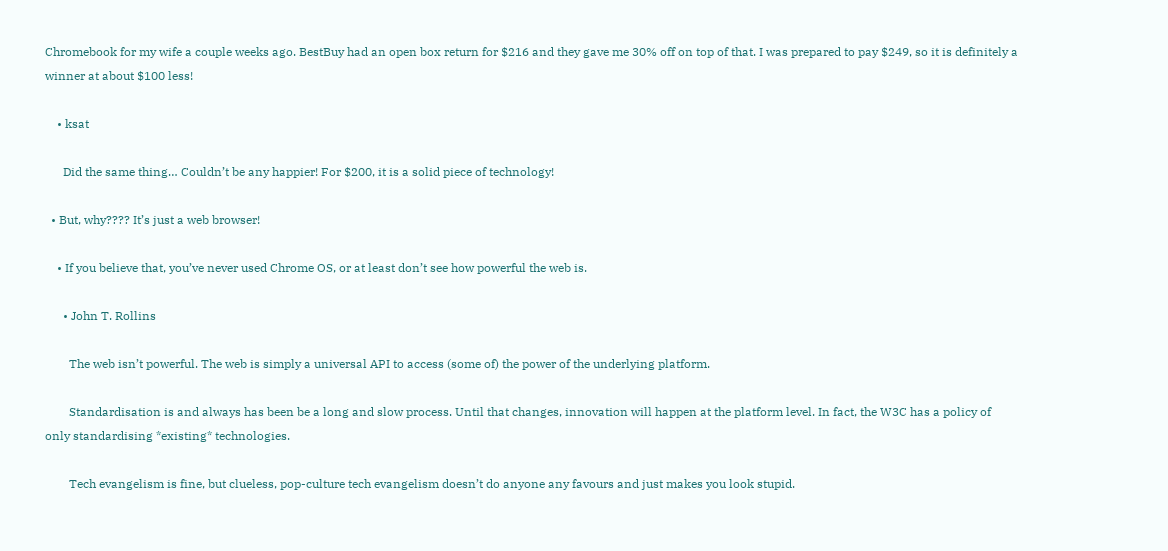Chromebook for my wife a couple weeks ago. BestBuy had an open box return for $216 and they gave me 30% off on top of that. I was prepared to pay $249, so it is definitely a winner at about $100 less!

    • ksat

      Did the same thing… Couldn’t be any happier! For $200, it is a solid piece of technology!

  • But, why???? It’s just a web browser!

    • If you believe that, you’ve never used Chrome OS, or at least don’t see how powerful the web is.

      • John T. Rollins

        The web isn’t powerful. The web is simply a universal API to access (some of) the power of the underlying platform.

        Standardisation is and always has been be a long and slow process. Until that changes, innovation will happen at the platform level. In fact, the W3C has a policy of only standardising *existing* technologies.

        Tech evangelism is fine, but clueless, pop-culture tech evangelism doesn’t do anyone any favours and just makes you look stupid.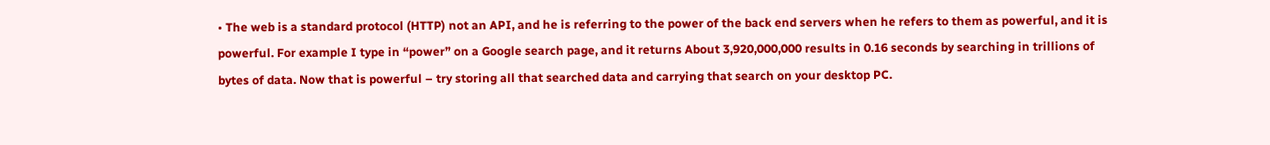• The web is a standard protocol (HTTP) not an API, and he is referring to the power of the back end servers when he refers to them as powerful, and it is powerful. For example I type in “power” on a Google search page, and it returns About 3,920,000,000 results in 0.16 seconds by searching in trillions of bytes of data. Now that is powerful – try storing all that searched data and carrying that search on your desktop PC.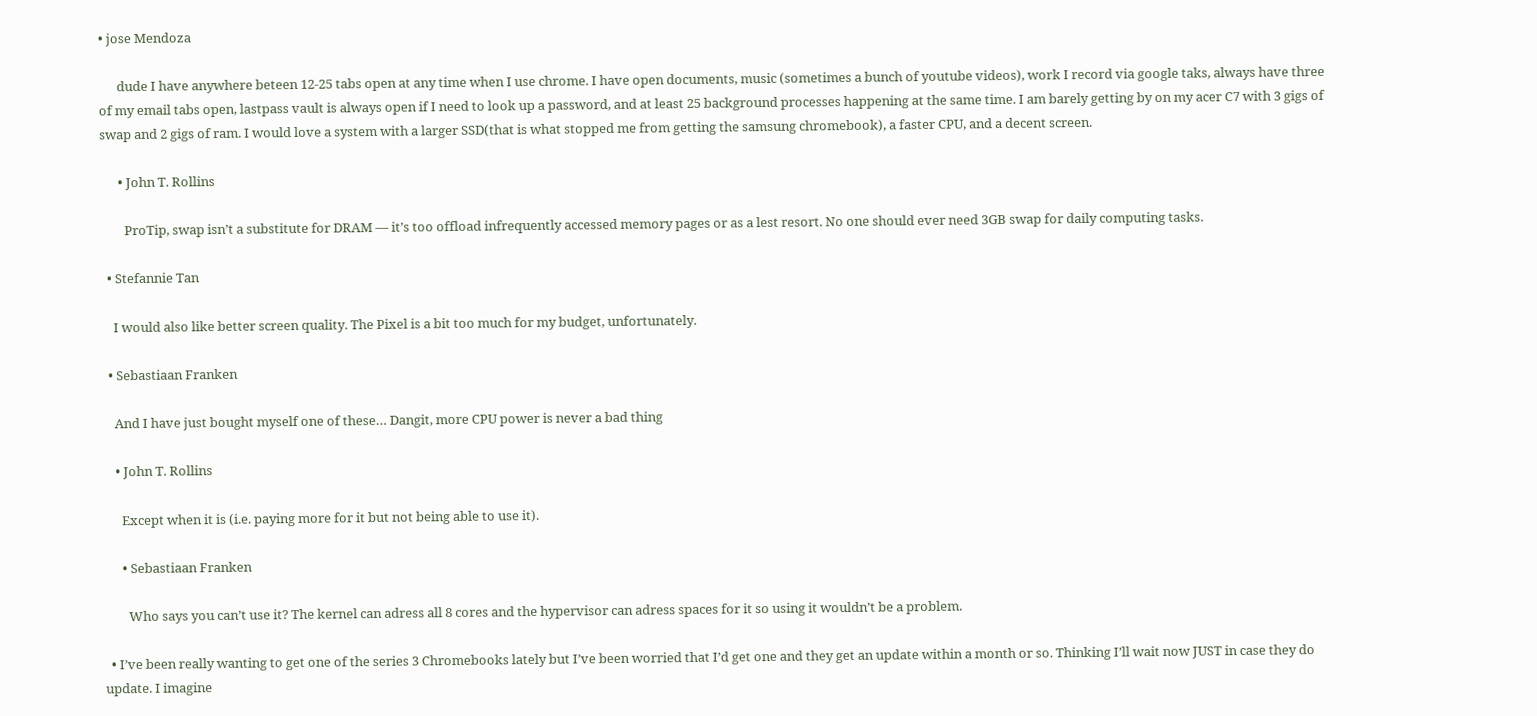• jose Mendoza

      dude I have anywhere beteen 12-25 tabs open at any time when I use chrome. I have open documents, music (sometimes a bunch of youtube videos), work I record via google taks, always have three of my email tabs open, lastpass vault is always open if I need to look up a password, and at least 25 background processes happening at the same time. I am barely getting by on my acer C7 with 3 gigs of swap and 2 gigs of ram. I would love a system with a larger SSD(that is what stopped me from getting the samsung chromebook), a faster CPU, and a decent screen.

      • John T. Rollins

        ProTip, swap isn’t a substitute for DRAM — it’s too offload infrequently accessed memory pages or as a lest resort. No one should ever need 3GB swap for daily computing tasks.

  • Stefannie Tan

    I would also like better screen quality. The Pixel is a bit too much for my budget, unfortunately.

  • Sebastiaan Franken

    And I have just bought myself one of these… Dangit, more CPU power is never a bad thing

    • John T. Rollins

      Except when it is (i.e. paying more for it but not being able to use it).

      • Sebastiaan Franken

        Who says you can’t use it? The kernel can adress all 8 cores and the hypervisor can adress spaces for it so using it wouldn’t be a problem.

  • I’ve been really wanting to get one of the series 3 Chromebooks lately but I’ve been worried that I’d get one and they get an update within a month or so. Thinking I’ll wait now JUST in case they do update. I imagine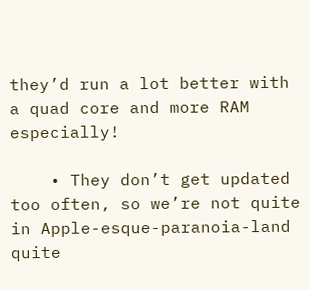they’d run a lot better with a quad core and more RAM especially!

    • They don’t get updated too often, so we’re not quite in Apple-esque-paranoia-land quite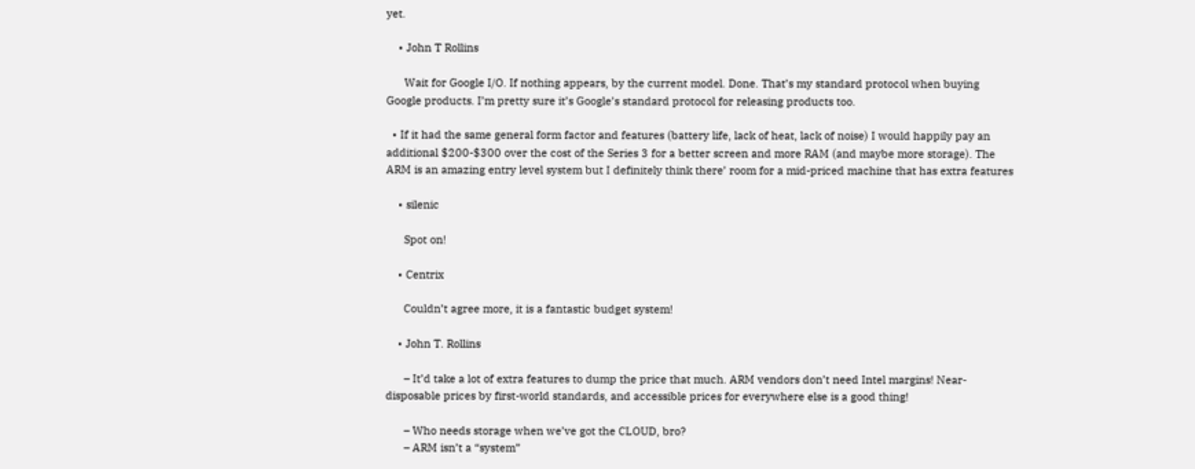yet.

    • John T Rollins

      Wait for Google I/O. If nothing appears, by the current model. Done. That’s my standard protocol when buying Google products. I’m pretty sure it’s Google’s standard protocol for releasing products too.

  • If it had the same general form factor and features (battery life, lack of heat, lack of noise) I would happily pay an additional $200-$300 over the cost of the Series 3 for a better screen and more RAM (and maybe more storage). The ARM is an amazing entry level system but I definitely think there’ room for a mid-priced machine that has extra features

    • silenic

      Spot on!

    • Centrix

      Couldn’t agree more, it is a fantastic budget system!

    • John T. Rollins

      – It’d take a lot of extra features to dump the price that much. ARM vendors don’t need Intel margins! Near-disposable prices by first-world standards, and accessible prices for everywhere else is a good thing!

      – Who needs storage when we’ve got the CLOUD, bro?
      – ARM isn’t a “system”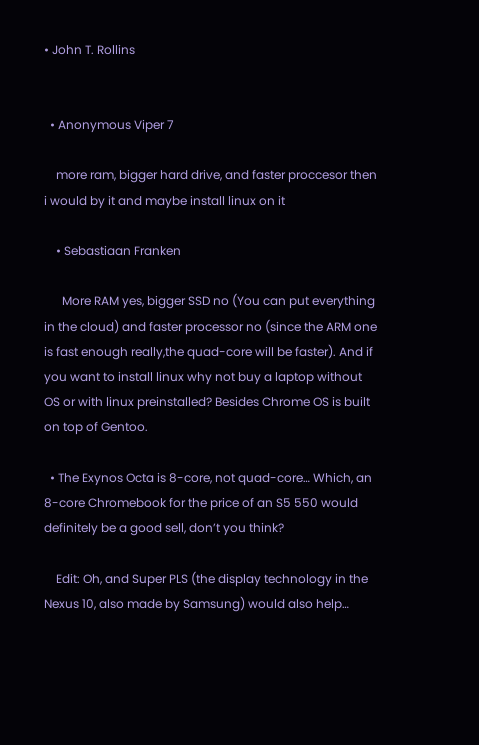• John T. Rollins


  • Anonymous Viper 7

    more ram, bigger hard drive, and faster proccesor then i would by it and maybe install linux on it

    • Sebastiaan Franken

      More RAM yes, bigger SSD no (You can put everything in the cloud) and faster processor no (since the ARM one is fast enough really,the quad-core will be faster). And if you want to install linux why not buy a laptop without OS or with linux preinstalled? Besides Chrome OS is built on top of Gentoo.

  • The Exynos Octa is 8-core, not quad-core… Which, an 8-core Chromebook for the price of an S5 550 would definitely be a good sell, don’t you think?

    Edit: Oh, and Super PLS (the display technology in the Nexus 10, also made by Samsung) would also help…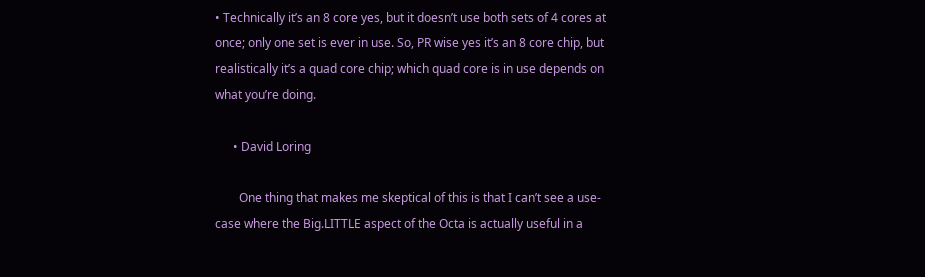• Technically it’s an 8 core yes, but it doesn’t use both sets of 4 cores at once; only one set is ever in use. So, PR wise yes it’s an 8 core chip, but realistically it’s a quad core chip; which quad core is in use depends on what you’re doing.

      • David Loring

        One thing that makes me skeptical of this is that I can’t see a use-case where the Big.LITTLE aspect of the Octa is actually useful in a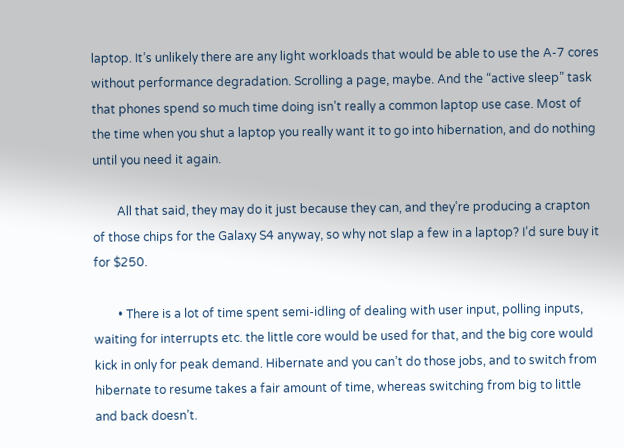laptop. It’s unlikely there are any light workloads that would be able to use the A-7 cores without performance degradation. Scrolling a page, maybe. And the “active sleep” task that phones spend so much time doing isn’t really a common laptop use case. Most of the time when you shut a laptop you really want it to go into hibernation, and do nothing until you need it again.

        All that said, they may do it just because they can, and they’re producing a crapton of those chips for the Galaxy S4 anyway, so why not slap a few in a laptop? I’d sure buy it for $250.

        • There is a lot of time spent semi-idling of dealing with user input, polling inputs, waiting for interrupts etc. the little core would be used for that, and the big core would kick in only for peak demand. Hibernate and you can’t do those jobs, and to switch from hibernate to resume takes a fair amount of time, whereas switching from big to little and back doesn’t.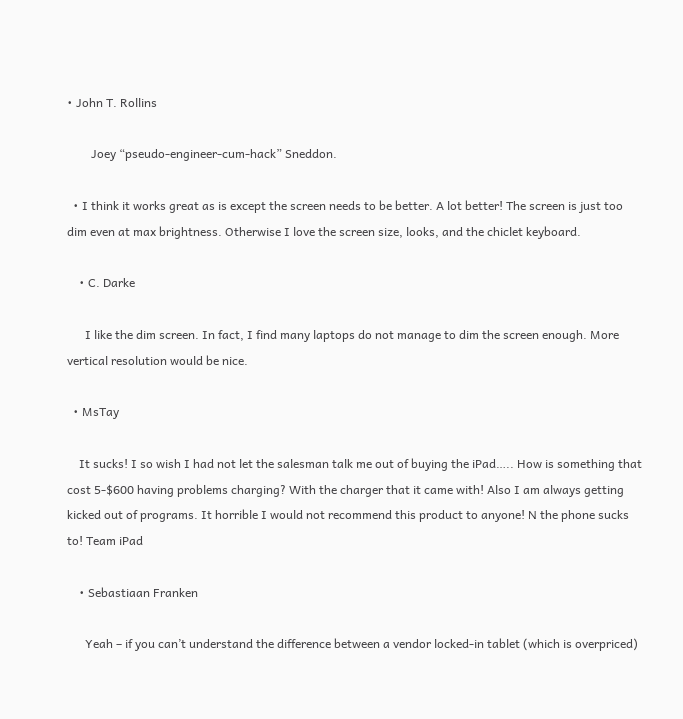• John T. Rollins

        Joey “pseudo-engineer-cum-hack” Sneddon.

  • I think it works great as is except the screen needs to be better. A lot better! The screen is just too dim even at max brightness. Otherwise I love the screen size, looks, and the chiclet keyboard.

    • C. Darke

      I like the dim screen. In fact, I find many laptops do not manage to dim the screen enough. More vertical resolution would be nice.

  • MsTay

    It sucks! I so wish I had not let the salesman talk me out of buying the iPad….. How is something that cost 5-$600 having problems charging? With the charger that it came with! Also I am always getting kicked out of programs. It horrible I would not recommend this product to anyone! N the phone sucks to! Team iPad

    • Sebastiaan Franken

      Yeah – if you can’t understand the difference between a vendor locked-in tablet (which is overpriced)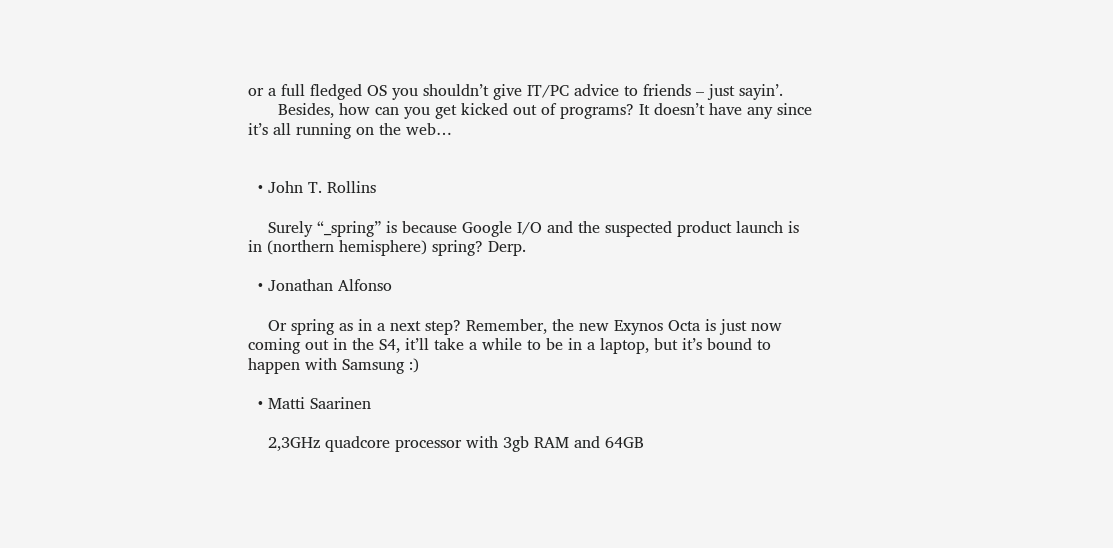or a full fledged OS you shouldn’t give IT/PC advice to friends – just sayin’.
      Besides, how can you get kicked out of programs? It doesn’t have any since it’s all running on the web…


  • John T. Rollins

    Surely “_spring” is because Google I/O and the suspected product launch is in (northern hemisphere) spring? Derp.

  • Jonathan Alfonso

    Or spring as in a next step? Remember, the new Exynos Octa is just now coming out in the S4, it’ll take a while to be in a laptop, but it’s bound to happen with Samsung :)

  • Matti Saarinen

    2,3GHz quadcore processor with 3gb RAM and 64GB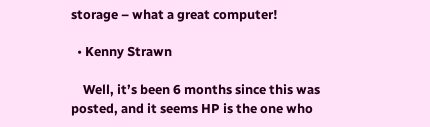storage – what a great computer!

  • Kenny Strawn

    Well, it’s been 6 months since this was posted, and it seems HP is the one who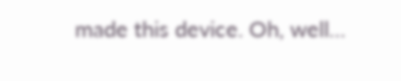made this device. Oh, well…